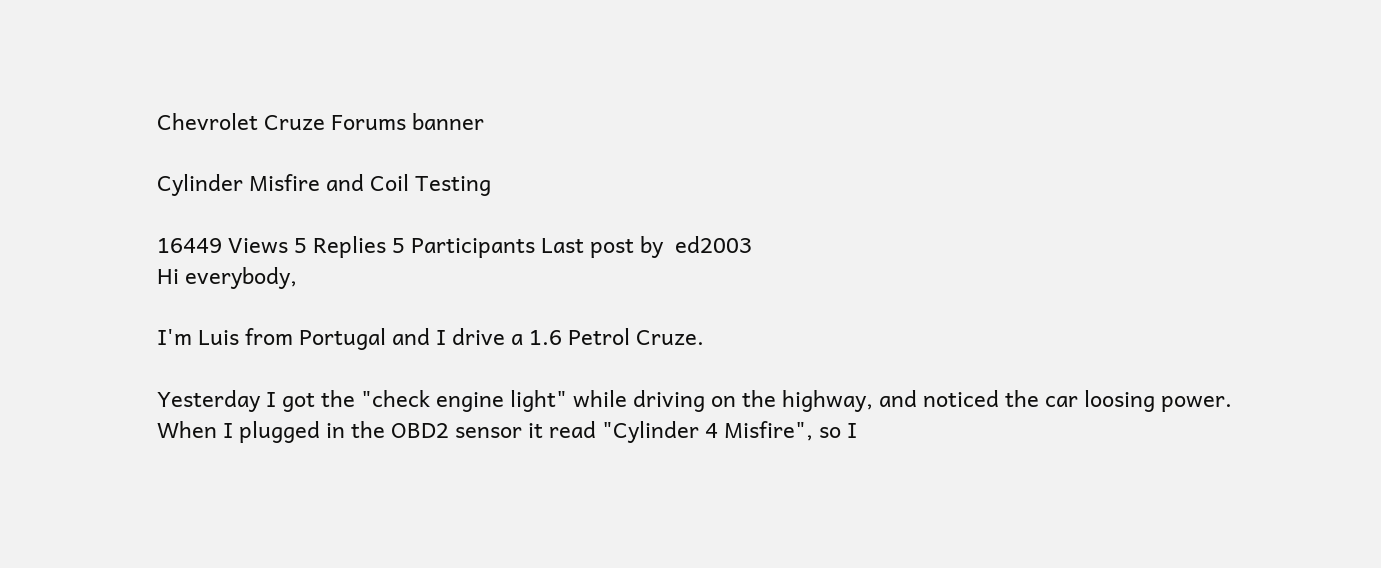Chevrolet Cruze Forums banner

Cylinder Misfire and Coil Testing

16449 Views 5 Replies 5 Participants Last post by  ed2003
Hi everybody,

I'm Luis from Portugal and I drive a 1.6 Petrol Cruze.

Yesterday I got the "check engine light" while driving on the highway, and noticed the car loosing power.
When I plugged in the OBD2 sensor it read "Cylinder 4 Misfire", so I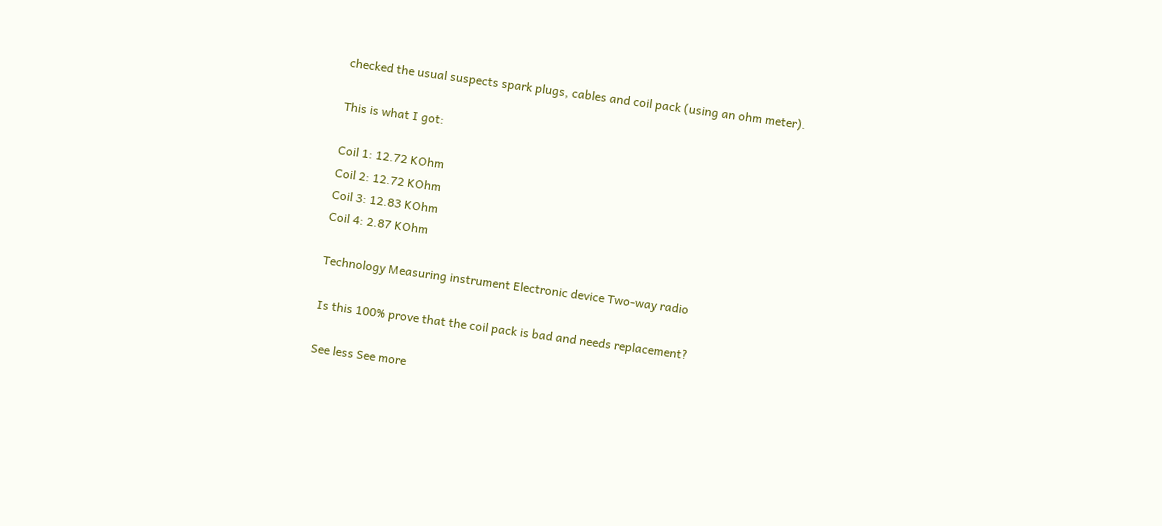checked the usual suspects spark plugs, cables and coil pack (using an ohm meter).

This is what I got:

Coil 1: 12.72 KOhm
Coil 2: 12.72 KOhm
Coil 3: 12.83 KOhm
Coil 4: 2.87 KOhm

Technology Measuring instrument Electronic device Two-way radio

Is this 100% prove that the coil pack is bad and needs replacement?

See less See more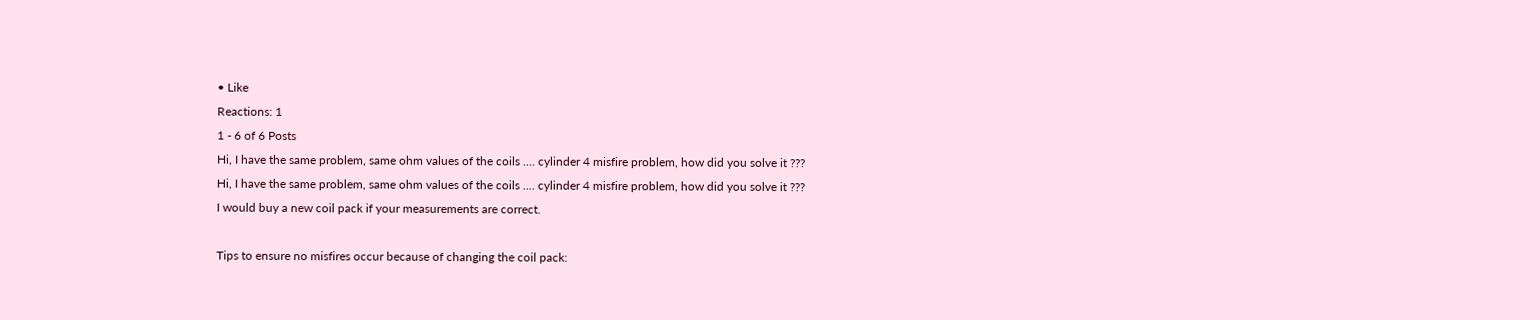• Like
Reactions: 1
1 - 6 of 6 Posts
Hi, I have the same problem, same ohm values of the coils .... cylinder 4 misfire problem, how did you solve it ???
Hi, I have the same problem, same ohm values of the coils .... cylinder 4 misfire problem, how did you solve it ???
I would buy a new coil pack if your measurements are correct.

Tips to ensure no misfires occur because of changing the coil pack: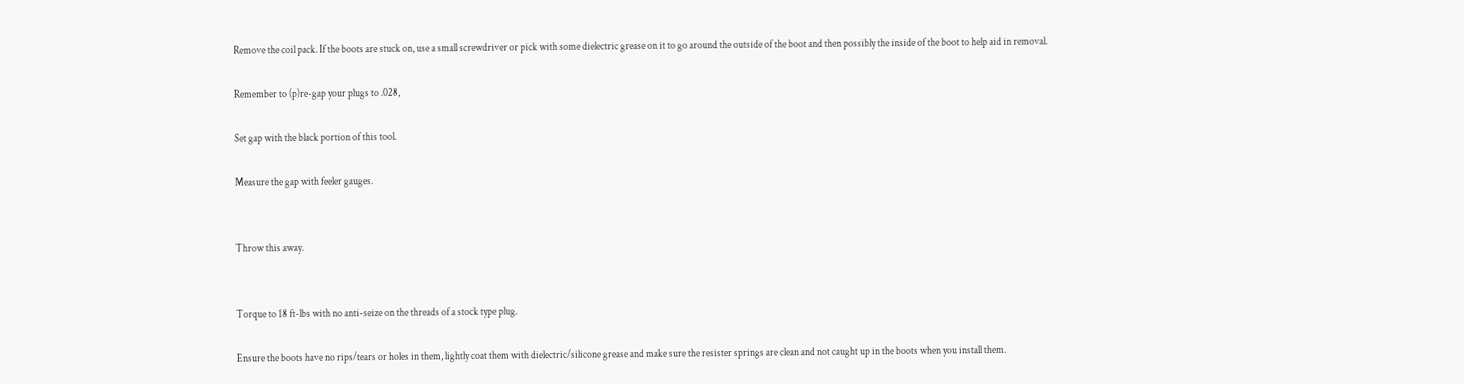Remove the coil pack. If the boots are stuck on, use a small screwdriver or pick with some dielectric grease on it to go around the outside of the boot and then possibly the inside of the boot to help aid in removal.

Remember to (p)re-gap your plugs to .028,

Set gap with the black portion of this tool.

Measure the gap with feeler gauges.


Throw this away.


Torque to 18 ft-lbs with no anti-seize on the threads of a stock type plug.

Ensure the boots have no rips/tears or holes in them, lightly coat them with dielectric/silicone grease and make sure the resister springs are clean and not caught up in the boots when you install them.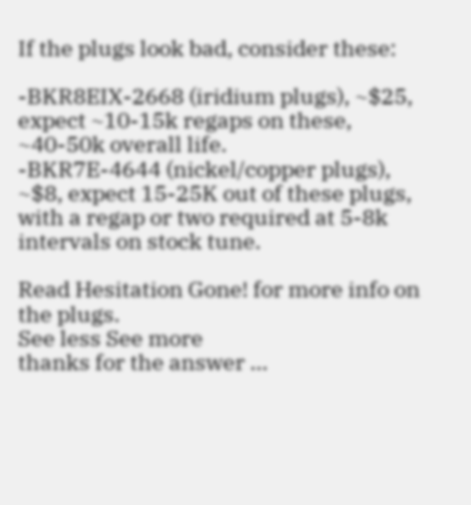If the plugs look bad, consider these:

-BKR8EIX-2668 (iridium plugs), ~$25, expect ~10-15k regaps on these, ~40-50k overall life.
-BKR7E-4644 (nickel/copper plugs), ~$8, expect 15-25K out of these plugs, with a regap or two required at 5-8k intervals on stock tune.

Read Hesitation Gone! for more info on the plugs.
See less See more
thanks for the answer ...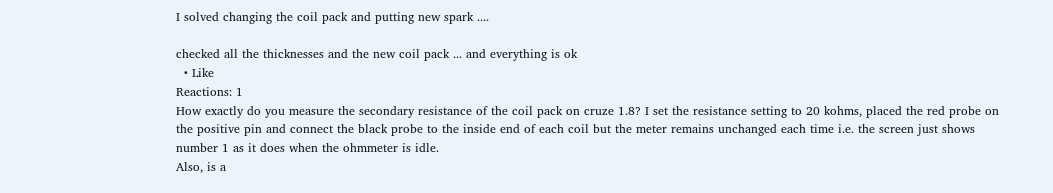I solved changing the coil pack and putting new spark ....

checked all the thicknesses and the new coil pack ... and everything is ok
  • Like
Reactions: 1
How exactly do you measure the secondary resistance of the coil pack on cruze 1.8? I set the resistance setting to 20 kohms, placed the red probe on the positive pin and connect the black probe to the inside end of each coil but the meter remains unchanged each time i.e. the screen just shows number 1 as it does when the ohmmeter is idle.
Also, is a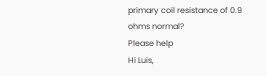primary coil resistance of 0.9 ohms normal?
Please help
Hi Luis,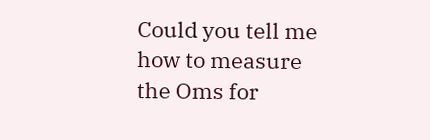Could you tell me how to measure the Oms for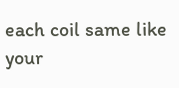each coil same like your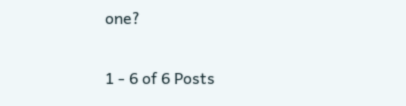one?

1 - 6 of 6 Posts